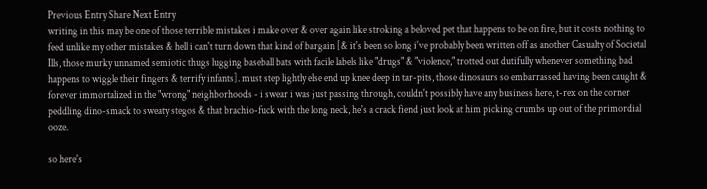Previous Entry Share Next Entry
writing in this may be one of those terrible mistakes i make over & over again like stroking a beloved pet that happens to be on fire, but it costs nothing to feed unlike my other mistakes & hell i can't turn down that kind of bargain [& it's been so long i've probably been written off as another Casualty of Societal Ills, those murky unnamed semiotic thugs lugging baseball bats with facile labels like "drugs" & "violence," trotted out dutifully whenever something bad happens to wiggle their fingers & terrify infants]. must step lightly else end up knee deep in tar-pits, those dinosaurs so embarrassed having been caught & forever immortalized in the "wrong" neighborhoods - i swear i was just passing through, couldn't possibly have any business here, t-rex on the corner peddling dino-smack to sweaty stegos & that brachio-fuck with the long neck, he's a crack fiend just look at him picking crumbs up out of the primordial ooze.

so here's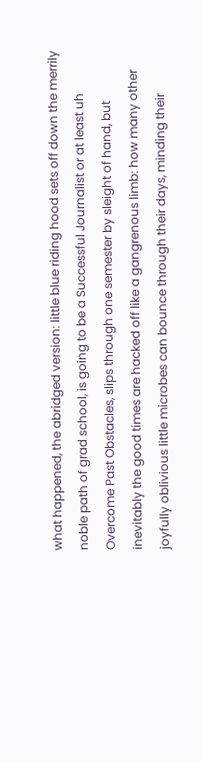what happened, the abridged version: little blue riding hood sets off down the merrily noble path of grad school, is going to be a Successful Journalist or at least uh Overcome Past Obstacles, slips through one semester by sleight of hand, but inevitably the good times are hacked off like a gangrenous limb: how many other joyfully oblivious little microbes can bounce through their days, minding their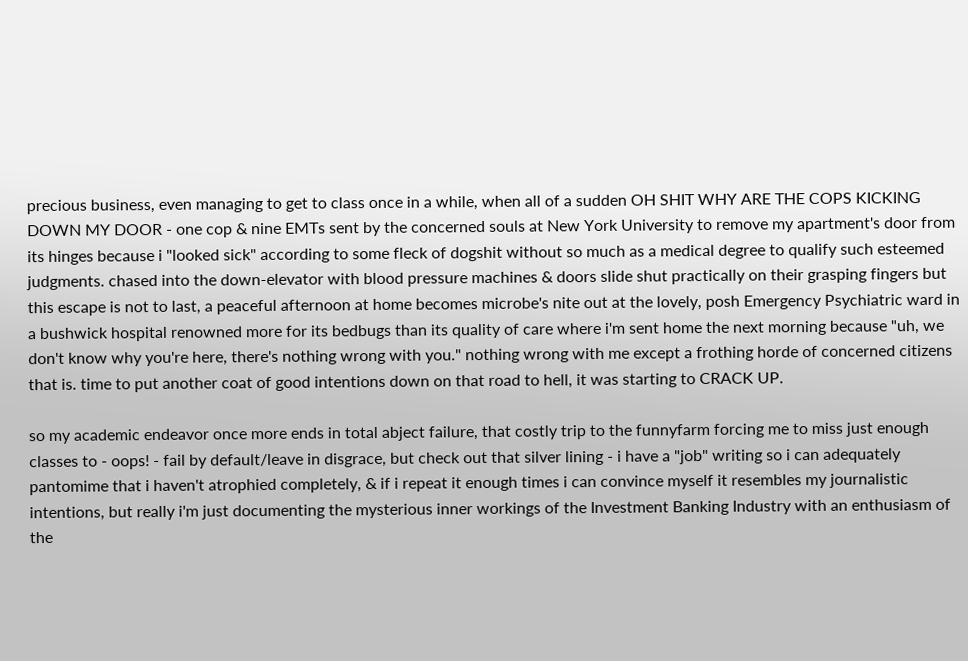precious business, even managing to get to class once in a while, when all of a sudden OH SHIT WHY ARE THE COPS KICKING DOWN MY DOOR - one cop & nine EMTs sent by the concerned souls at New York University to remove my apartment's door from its hinges because i "looked sick" according to some fleck of dogshit without so much as a medical degree to qualify such esteemed judgments. chased into the down-elevator with blood pressure machines & doors slide shut practically on their grasping fingers but this escape is not to last, a peaceful afternoon at home becomes microbe's nite out at the lovely, posh Emergency Psychiatric ward in a bushwick hospital renowned more for its bedbugs than its quality of care where i'm sent home the next morning because "uh, we don't know why you're here, there's nothing wrong with you." nothing wrong with me except a frothing horde of concerned citizens that is. time to put another coat of good intentions down on that road to hell, it was starting to CRACK UP.

so my academic endeavor once more ends in total abject failure, that costly trip to the funnyfarm forcing me to miss just enough classes to - oops! - fail by default/leave in disgrace, but check out that silver lining - i have a "job" writing so i can adequately pantomime that i haven't atrophied completely, & if i repeat it enough times i can convince myself it resembles my journalistic intentions, but really i'm just documenting the mysterious inner workings of the Investment Banking Industry with an enthusiasm of the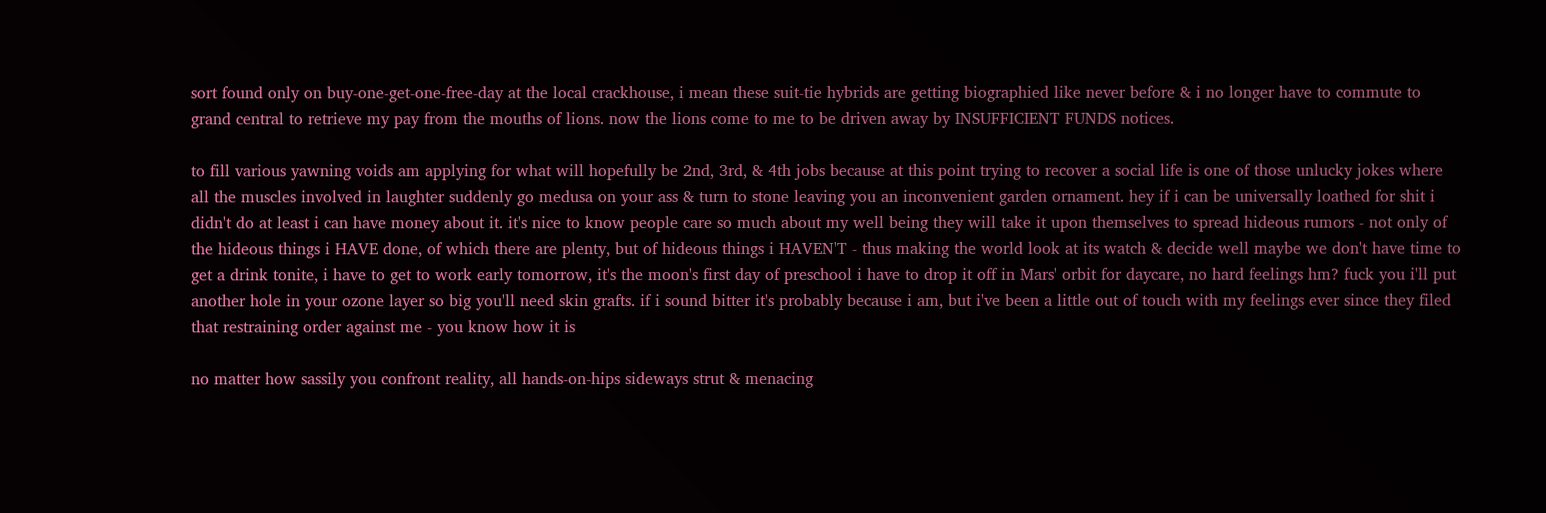sort found only on buy-one-get-one-free-day at the local crackhouse, i mean these suit-tie hybrids are getting biographied like never before & i no longer have to commute to grand central to retrieve my pay from the mouths of lions. now the lions come to me to be driven away by INSUFFICIENT FUNDS notices.

to fill various yawning voids am applying for what will hopefully be 2nd, 3rd, & 4th jobs because at this point trying to recover a social life is one of those unlucky jokes where all the muscles involved in laughter suddenly go medusa on your ass & turn to stone leaving you an inconvenient garden ornament. hey if i can be universally loathed for shit i didn't do at least i can have money about it. it's nice to know people care so much about my well being they will take it upon themselves to spread hideous rumors - not only of the hideous things i HAVE done, of which there are plenty, but of hideous things i HAVEN'T - thus making the world look at its watch & decide well maybe we don't have time to get a drink tonite, i have to get to work early tomorrow, it's the moon's first day of preschool i have to drop it off in Mars' orbit for daycare, no hard feelings hm? fuck you i'll put another hole in your ozone layer so big you'll need skin grafts. if i sound bitter it's probably because i am, but i've been a little out of touch with my feelings ever since they filed that restraining order against me - you know how it is

no matter how sassily you confront reality, all hands-on-hips sideways strut & menacing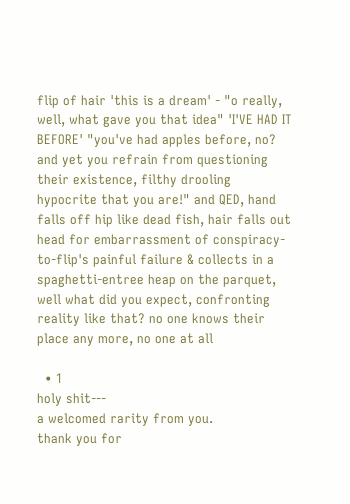flip of hair 'this is a dream' - "o really, well, what gave you that idea" 'I'VE HAD IT BEFORE' "you've had apples before, no? and yet you refrain from questioning their existence, filthy drooling hypocrite that you are!" and QED, hand falls off hip like dead fish, hair falls out head for embarrassment of conspiracy-to-flip's painful failure & collects in a spaghetti-entree heap on the parquet, well what did you expect, confronting reality like that? no one knows their place any more, no one at all

  • 1
holy shit---
a welcomed rarity from you.
thank you for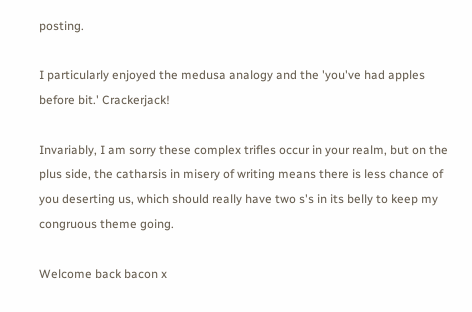posting.

I particularly enjoyed the medusa analogy and the 'you've had apples before bit.' Crackerjack!

Invariably, I am sorry these complex trifles occur in your realm, but on the plus side, the catharsis in misery of writing means there is less chance of you deserting us, which should really have two s's in its belly to keep my congruous theme going.

Welcome back bacon x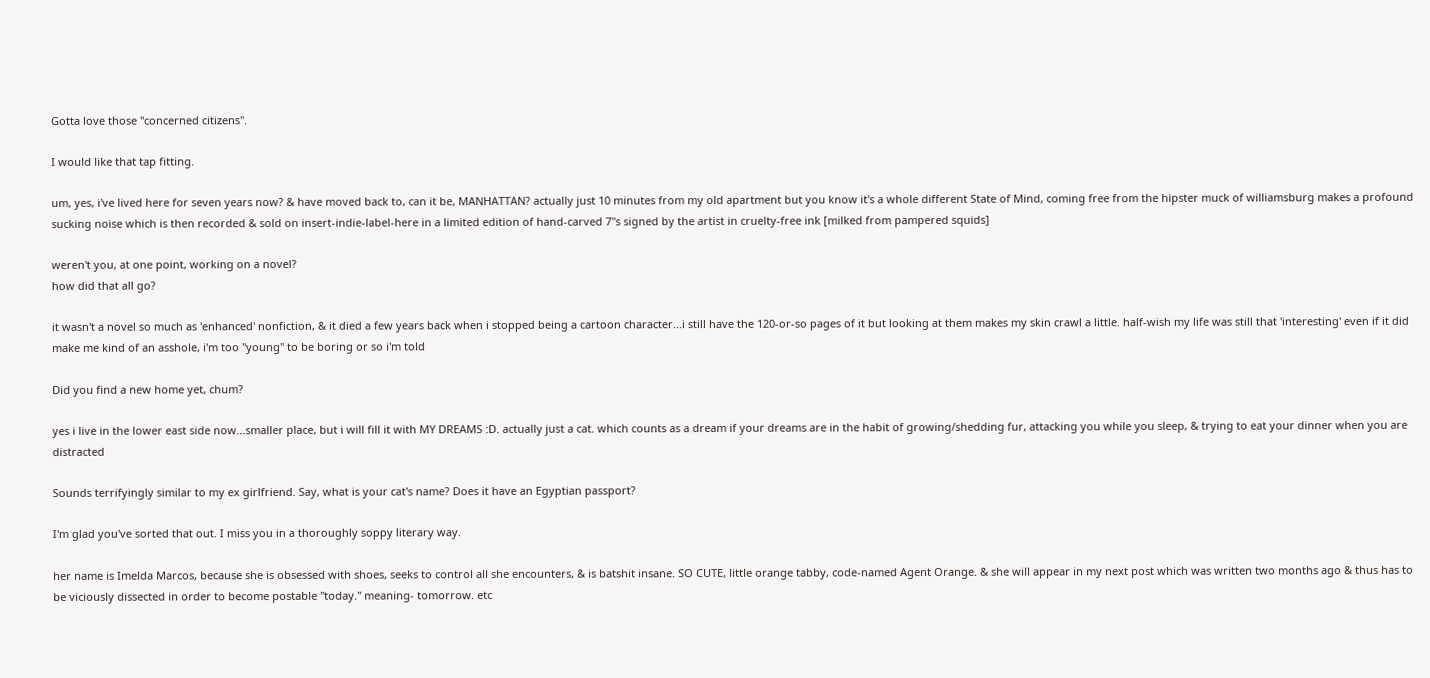Gotta love those "concerned citizens".

I would like that tap fitting.

um, yes, i've lived here for seven years now? & have moved back to, can it be, MANHATTAN? actually just 10 minutes from my old apartment but you know it's a whole different State of Mind, coming free from the hipster muck of williamsburg makes a profound sucking noise which is then recorded & sold on insert-indie-label-here in a limited edition of hand-carved 7"s signed by the artist in cruelty-free ink [milked from pampered squids]

weren't you, at one point, working on a novel?
how did that all go?

it wasn't a novel so much as 'enhanced' nonfiction, & it died a few years back when i stopped being a cartoon character...i still have the 120-or-so pages of it but looking at them makes my skin crawl a little. half-wish my life was still that 'interesting' even if it did make me kind of an asshole, i'm too "young" to be boring or so i'm told

Did you find a new home yet, chum?

yes i live in the lower east side now...smaller place, but i will fill it with MY DREAMS :D. actually just a cat. which counts as a dream if your dreams are in the habit of growing/shedding fur, attacking you while you sleep, & trying to eat your dinner when you are distracted

Sounds terrifyingly similar to my ex girlfriend. Say, what is your cat's name? Does it have an Egyptian passport?

I'm glad you've sorted that out. I miss you in a thoroughly soppy literary way.

her name is Imelda Marcos, because she is obsessed with shoes, seeks to control all she encounters, & is batshit insane. SO CUTE, little orange tabby, code-named Agent Orange. & she will appear in my next post which was written two months ago & thus has to be viciously dissected in order to become postable "today." meaning- tomorrow. etc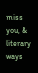miss you, & literary ways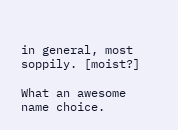in general, most soppily. [moist?]

What an awesome name choice.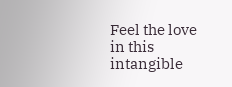Feel the love in this intangible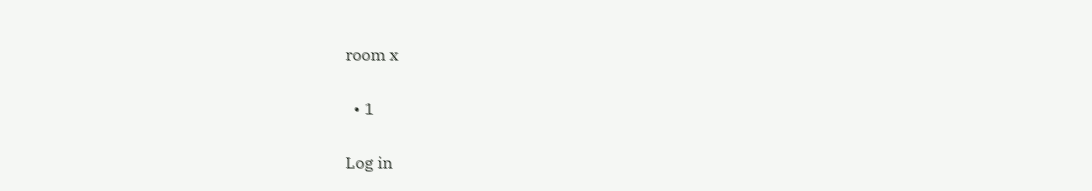room x

  • 1

Log in